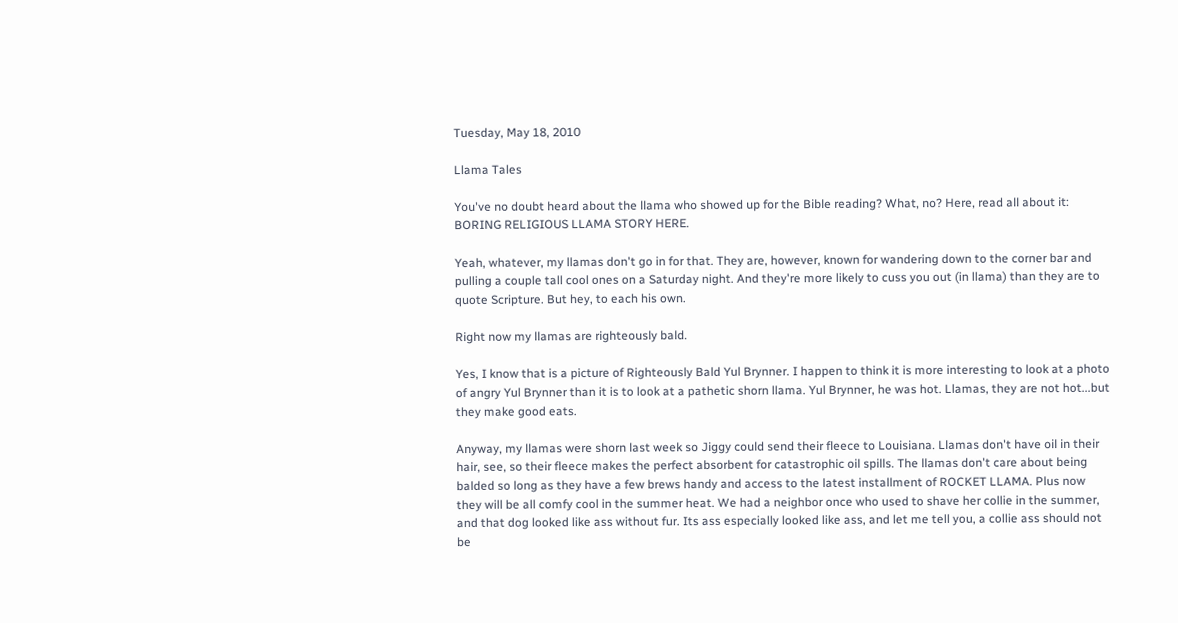Tuesday, May 18, 2010

Llama Tales

You've no doubt heard about the llama who showed up for the Bible reading? What, no? Here, read all about it: BORING RELIGIOUS LLAMA STORY HERE.

Yeah, whatever, my llamas don't go in for that. They are, however, known for wandering down to the corner bar and pulling a couple tall cool ones on a Saturday night. And they're more likely to cuss you out (in llama) than they are to quote Scripture. But hey, to each his own.

Right now my llamas are righteously bald.

Yes, I know that is a picture of Righteously Bald Yul Brynner. I happen to think it is more interesting to look at a photo of angry Yul Brynner than it is to look at a pathetic shorn llama. Yul Brynner, he was hot. Llamas, they are not hot...but they make good eats.

Anyway, my llamas were shorn last week so Jiggy could send their fleece to Louisiana. Llamas don't have oil in their hair, see, so their fleece makes the perfect absorbent for catastrophic oil spills. The llamas don't care about being balded so long as they have a few brews handy and access to the latest installment of ROCKET LLAMA. Plus now they will be all comfy cool in the summer heat. We had a neighbor once who used to shave her collie in the summer, and that dog looked like ass without fur. Its ass especially looked like ass, and let me tell you, a collie ass should not be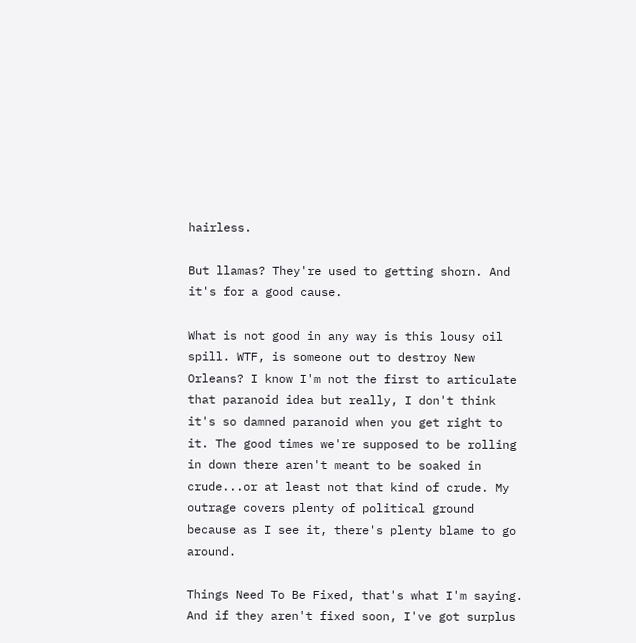hairless.

But llamas? They're used to getting shorn. And it's for a good cause.

What is not good in any way is this lousy oil spill. WTF, is someone out to destroy New Orleans? I know I'm not the first to articulate that paranoid idea but really, I don't think it's so damned paranoid when you get right to it. The good times we're supposed to be rolling in down there aren't meant to be soaked in crude...or at least not that kind of crude. My outrage covers plenty of political ground because as I see it, there's plenty blame to go around.

Things Need To Be Fixed, that's what I'm saying. And if they aren't fixed soon, I've got surplus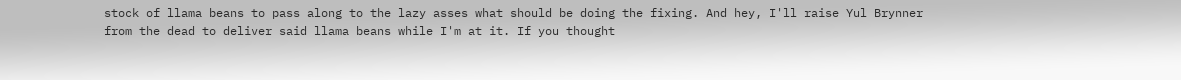stock of llama beans to pass along to the lazy asses what should be doing the fixing. And hey, I'll raise Yul Brynner from the dead to deliver said llama beans while I'm at it. If you thought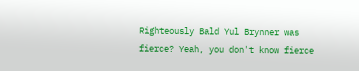Righteously Bald Yul Brynner was fierce? Yeah, you don't know fierce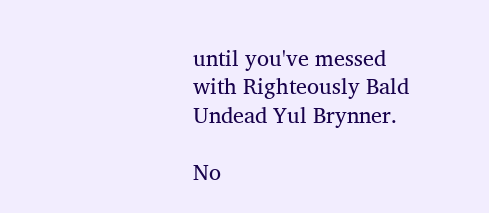until you've messed with Righteously Bald Undead Yul Brynner.

No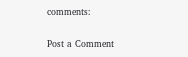comments:

Post a Comment